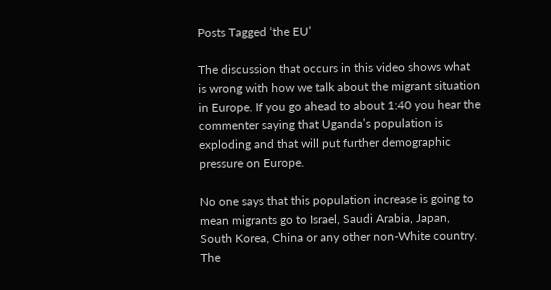Posts Tagged ‘the EU’

The discussion that occurs in this video shows what is wrong with how we talk about the migrant situation in Europe. If you go ahead to about 1:40 you hear the commenter saying that Uganda’s population is exploding and that will put further demographic pressure on Europe.

No one says that this population increase is going to mean migrants go to Israel, Saudi Arabia, Japan, South Korea, China or any other non-White country. The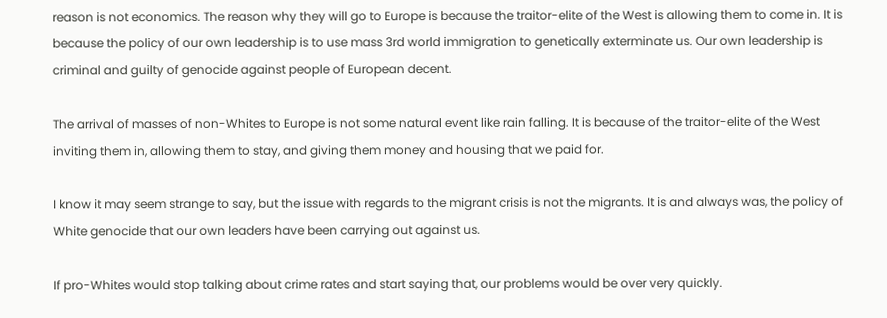reason is not economics. The reason why they will go to Europe is because the traitor-elite of the West is allowing them to come in. It is because the policy of our own leadership is to use mass 3rd world immigration to genetically exterminate us. Our own leadership is criminal and guilty of genocide against people of European decent.

The arrival of masses of non-Whites to Europe is not some natural event like rain falling. It is because of the traitor-elite of the West inviting them in, allowing them to stay, and giving them money and housing that we paid for.

I know it may seem strange to say, but the issue with regards to the migrant crisis is not the migrants. It is and always was, the policy of White genocide that our own leaders have been carrying out against us.

If pro-Whites would stop talking about crime rates and start saying that, our problems would be over very quickly.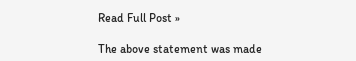Read Full Post »

The above statement was made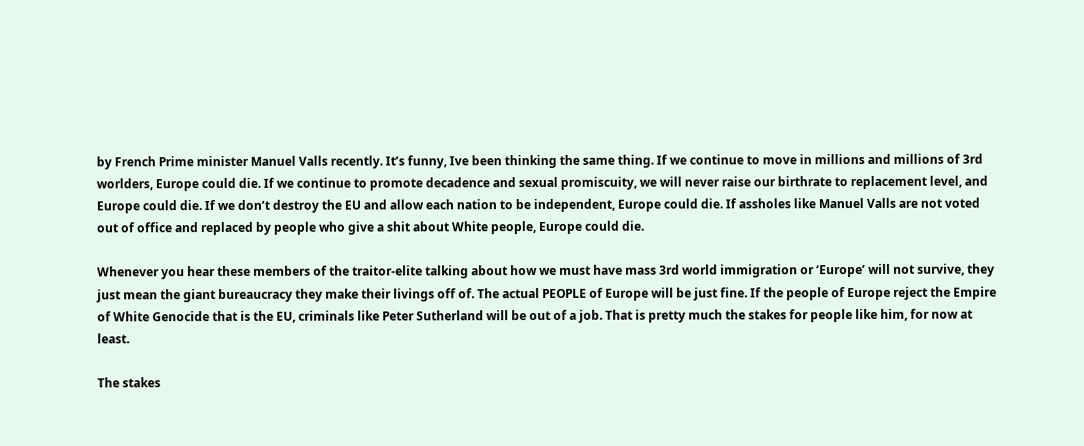by French Prime minister Manuel Valls recently. It’s funny, Ive been thinking the same thing. If we continue to move in millions and millions of 3rd worlders, Europe could die. If we continue to promote decadence and sexual promiscuity, we will never raise our birthrate to replacement level, and Europe could die. If we don’t destroy the EU and allow each nation to be independent, Europe could die. If assholes like Manuel Valls are not voted out of office and replaced by people who give a shit about White people, Europe could die.

Whenever you hear these members of the traitor-elite talking about how we must have mass 3rd world immigration or ‘Europe’ will not survive, they just mean the giant bureaucracy they make their livings off of. The actual PEOPLE of Europe will be just fine. If the people of Europe reject the Empire of White Genocide that is the EU, criminals like Peter Sutherland will be out of a job. That is pretty much the stakes for people like him, for now at least.

The stakes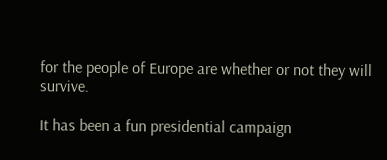for the people of Europe are whether or not they will survive.

It has been a fun presidential campaign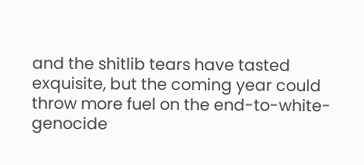and the shitlib tears have tasted exquisite, but the coming year could throw more fuel on the end-to-white-genocide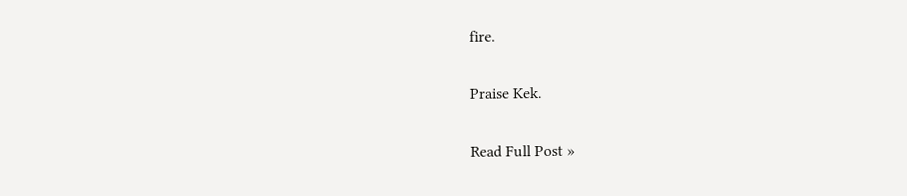fire.

Praise Kek.

Read Full Post »